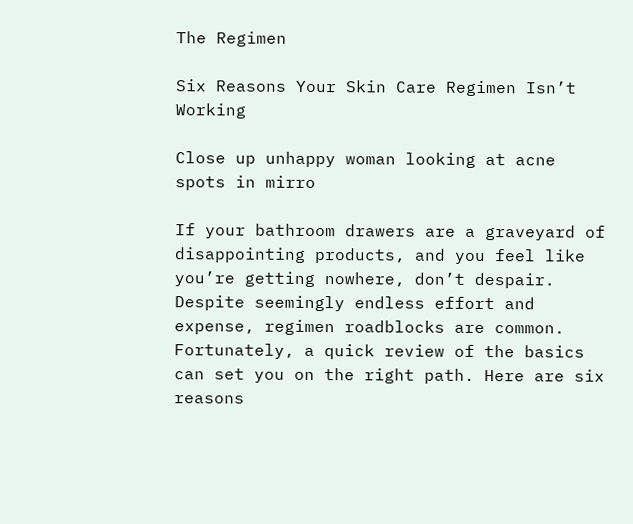The Regimen

Six Reasons Your Skin Care Regimen Isn’t Working

Close up unhappy woman looking at acne spots in mirro

If your bathroom drawers are a graveyard of disappointing products, and you feel like you’re getting nowhere, don’t despair. Despite seemingly endless effort and expense, regimen roadblocks are common. Fortunately, a quick review of the basics can set you on the right path. Here are six reasons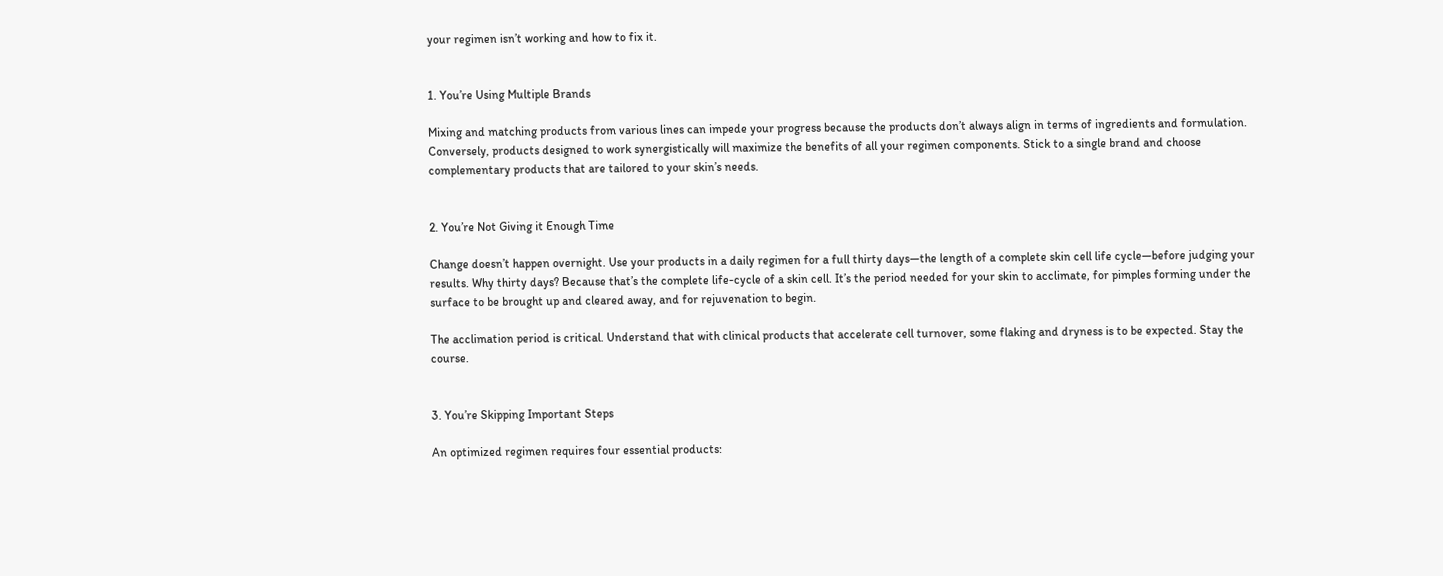your regimen isn’t working and how to fix it.


1. You’re Using Multiple Brands

Mixing and matching products from various lines can impede your progress because the products don’t always align in terms of ingredients and formulation. Conversely, products designed to work synergistically will maximize the benefits of all your regimen components. Stick to a single brand and choose complementary products that are tailored to your skin’s needs.


2. You’re Not Giving it Enough Time

Change doesn’t happen overnight. Use your products in a daily regimen for a full thirty days—the length of a complete skin cell life cycle—before judging your results. Why thirty days? Because that’s the complete life-cycle of a skin cell. It’s the period needed for your skin to acclimate, for pimples forming under the surface to be brought up and cleared away, and for rejuvenation to begin.

The acclimation period is critical. Understand that with clinical products that accelerate cell turnover, some flaking and dryness is to be expected. Stay the course.


3. You’re Skipping Important Steps

An optimized regimen requires four essential products: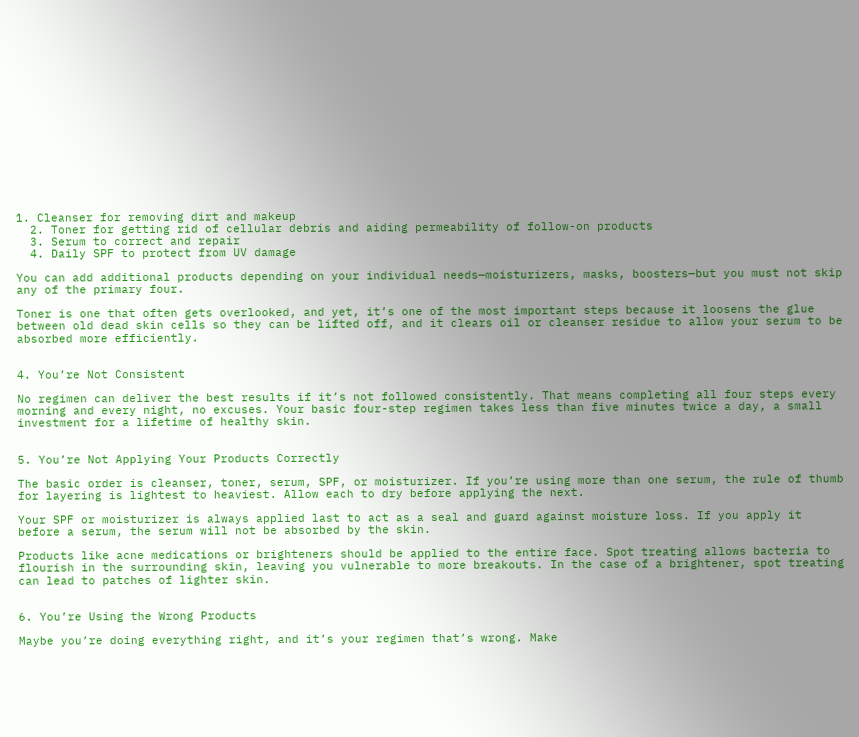1. Cleanser for removing dirt and makeup
  2. Toner for getting rid of cellular debris and aiding permeability of follow-on products
  3. Serum to correct and repair
  4. Daily SPF to protect from UV damage

You can add additional products depending on your individual needs—moisturizers, masks, boosters—but you must not skip any of the primary four.

Toner is one that often gets overlooked, and yet, it’s one of the most important steps because it loosens the glue between old dead skin cells so they can be lifted off, and it clears oil or cleanser residue to allow your serum to be absorbed more efficiently.


4. You’re Not Consistent

No regimen can deliver the best results if it’s not followed consistently. That means completing all four steps every morning and every night, no excuses. Your basic four-step regimen takes less than five minutes twice a day, a small investment for a lifetime of healthy skin.


5. You’re Not Applying Your Products Correctly

The basic order is cleanser, toner, serum, SPF, or moisturizer. If you’re using more than one serum, the rule of thumb for layering is lightest to heaviest. Allow each to dry before applying the next.

Your SPF or moisturizer is always applied last to act as a seal and guard against moisture loss. If you apply it before a serum, the serum will not be absorbed by the skin.

Products like acne medications or brighteners should be applied to the entire face. Spot treating allows bacteria to flourish in the surrounding skin, leaving you vulnerable to more breakouts. In the case of a brightener, spot treating can lead to patches of lighter skin.


6. You’re Using the Wrong Products

Maybe you’re doing everything right, and it’s your regimen that’s wrong. Make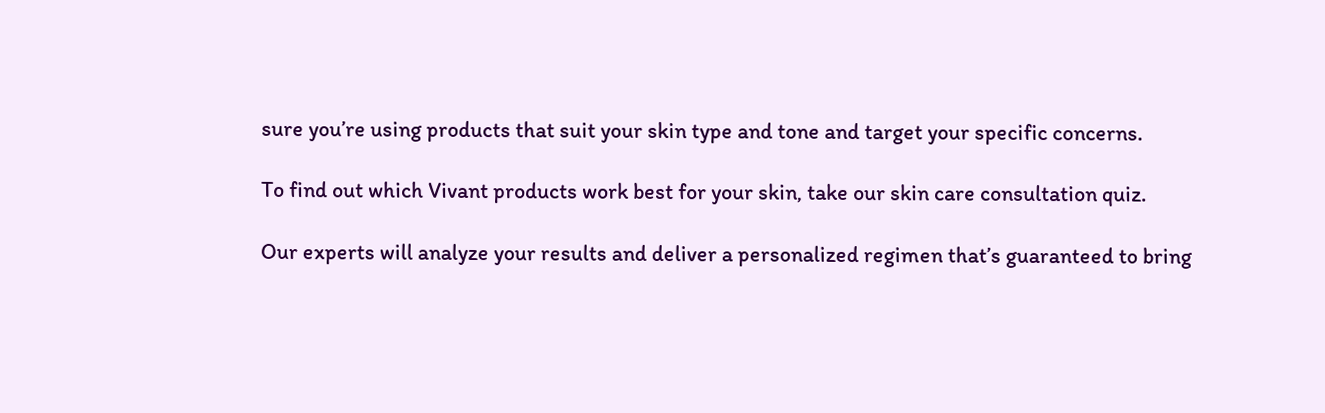sure you’re using products that suit your skin type and tone and target your specific concerns.

To find out which Vivant products work best for your skin, take our skin care consultation quiz.

Our experts will analyze your results and deliver a personalized regimen that’s guaranteed to bring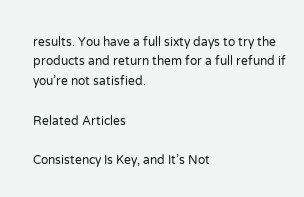results. You have a full sixty days to try the products and return them for a full refund if you’re not satisfied.

Related Articles

Consistency Is Key, and It’s Not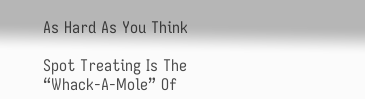As Hard As You Think

Spot Treating Is The “Whack-A-Mole” Of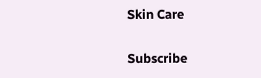Skin Care

Subscribe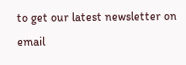to get our latest newsletter on email